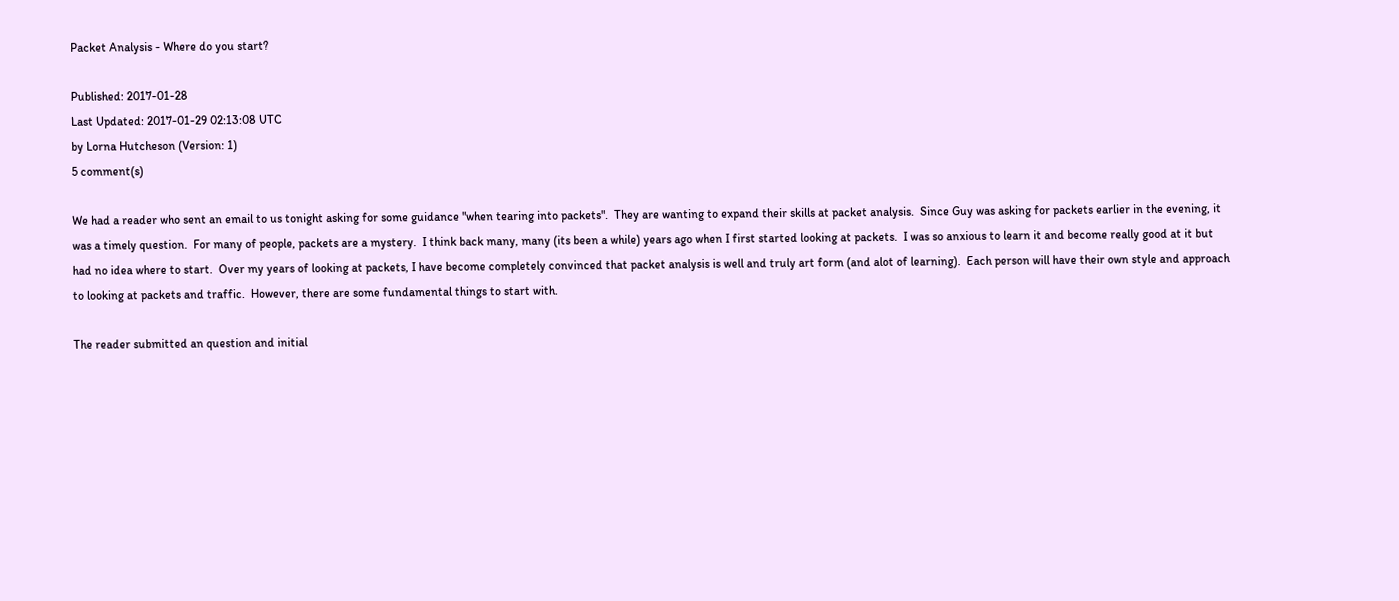Packet Analysis - Where do you start?

Published: 2017-01-28
Last Updated: 2017-01-29 02:13:08 UTC
by Lorna Hutcheson (Version: 1)
5 comment(s)

We had a reader who sent an email to us tonight asking for some guidance "when tearing into packets".  They are wanting to expand their skills at packet analysis.  Since Guy was asking for packets earlier in the evening, it was a timely question.  For many of people, packets are a mystery.  I think back many, many (its been a while) years ago when I first started looking at packets.  I was so anxious to learn it and become really good at it but had no idea where to start.  Over my years of looking at packets, I have become completely convinced that packet analysis is well and truly art form (and alot of learning).  Each person will have their own style and approach to looking at packets and traffic.  However, there are some fundamental things to start with.

The reader submitted an question and initial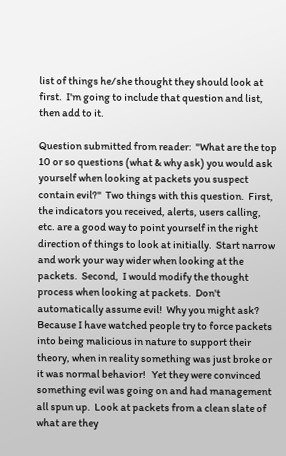list of things he/she thought they should look at first.  I'm going to include that question and list, then add to it.

Question submitted from reader:  "What are the top 10 or so questions (what & why ask) you would ask yourself when looking at packets you suspect contain evil?"  Two things with this question.  First, the indicators you received, alerts, users calling, etc. are a good way to point yourself in the right direction of things to look at initially.  Start narrow and work your way wider when looking at the packets.  Second,  I would modify the thought process when looking at packets.  Don't automatically assume evil!  Why you might ask?  Because I have watched people try to force packets into being malicious in nature to support their theory, when in reality something was just broke or it was normal behavior!   Yet they were convinced something evil was going on and had management all spun up.  Look at packets from a clean slate of what are they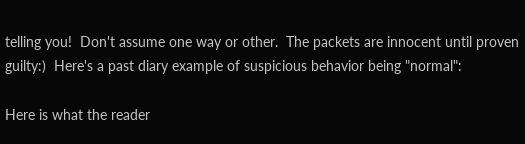telling you!  Don't assume one way or other.  The packets are innocent until proven guilty:)  Here's a past diary example of suspicious behavior being "normal":

Here is what the reader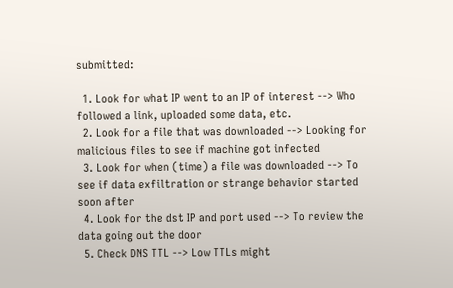submitted:

  1. Look for what IP went to an IP of interest --> Who followed a link, uploaded some data, etc.
  2. Look for a file that was downloaded --> Looking for malicious files to see if machine got infected
  3. Look for when (time) a file was downloaded --> To see if data exfiltration or strange behavior started soon after
  4. Look for the dst IP and port used --> To review the data going out the door
  5. Check DNS TTL --> Low TTLs might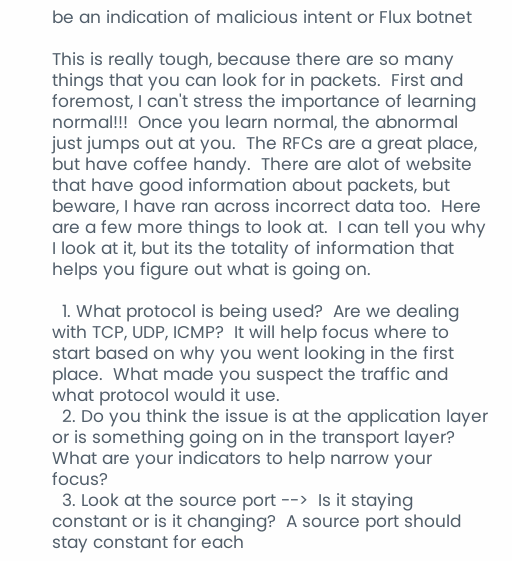be an indication of malicious intent or Flux botnet

This is really tough, because there are so many things that you can look for in packets.  First and foremost, I can't stress the importance of learning normal!!!  Once you learn normal, the abnormal just jumps out at you.  The RFCs are a great place, but have coffee handy.  There are alot of website that have good information about packets, but beware, I have ran across incorrect data too.  Here are a few more things to look at.  I can tell you why I look at it, but its the totality of information that helps you figure out what is going on.

  1. What protocol is being used?  Are we dealing with TCP, UDP, ICMP?  It will help focus where to start based on why you went looking in the first place.  What made you suspect the traffic and what protocol would it use.
  2. Do you think the issue is at the application layer or is something going on in the transport layer?  What are your indicators to help narrow your focus?
  3. Look at the source port -->  Is it staying constant or is it changing?  A source port should stay constant for each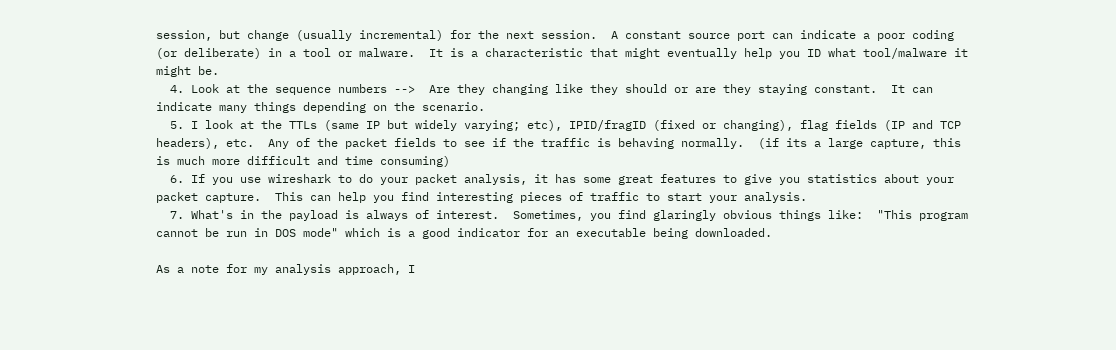session, but change (usually incremental) for the next session.  A constant source port can indicate a poor coding (or deliberate) in a tool or malware.  It is a characteristic that might eventually help you ID what tool/malware it might be.
  4. Look at the sequence numbers -->  Are they changing like they should or are they staying constant.  It can indicate many things depending on the scenario.
  5. I look at the TTLs (same IP but widely varying; etc), IPID/fragID (fixed or changing), flag fields (IP and TCP headers), etc.  Any of the packet fields to see if the traffic is behaving normally.  (if its a large capture, this is much more difficult and time consuming)
  6. If you use wireshark to do your packet analysis, it has some great features to give you statistics about your packet capture.  This can help you find interesting pieces of traffic to start your analysis.
  7. What's in the payload is always of interest.  Sometimes, you find glaringly obvious things like:  "This program cannot be run in DOS mode" which is a good indicator for an executable being downloaded.

As a note for my analysis approach, I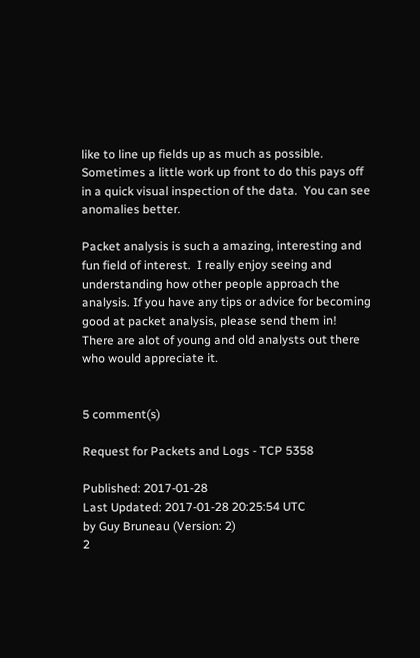like to line up fields up as much as possible.  Sometimes a little work up front to do this pays off in a quick visual inspection of the data.  You can see anomalies better.

Packet analysis is such a amazing, interesting and fun field of interest.  I really enjoy seeing and understanding how other people approach the analysis. If you have any tips or advice for becoming good at packet analysis, please send them in!  There are alot of young and old analysts out there who would appreciate it.


5 comment(s)

Request for Packets and Logs - TCP 5358

Published: 2017-01-28
Last Updated: 2017-01-28 20:25:54 UTC
by Guy Bruneau (Version: 2)
2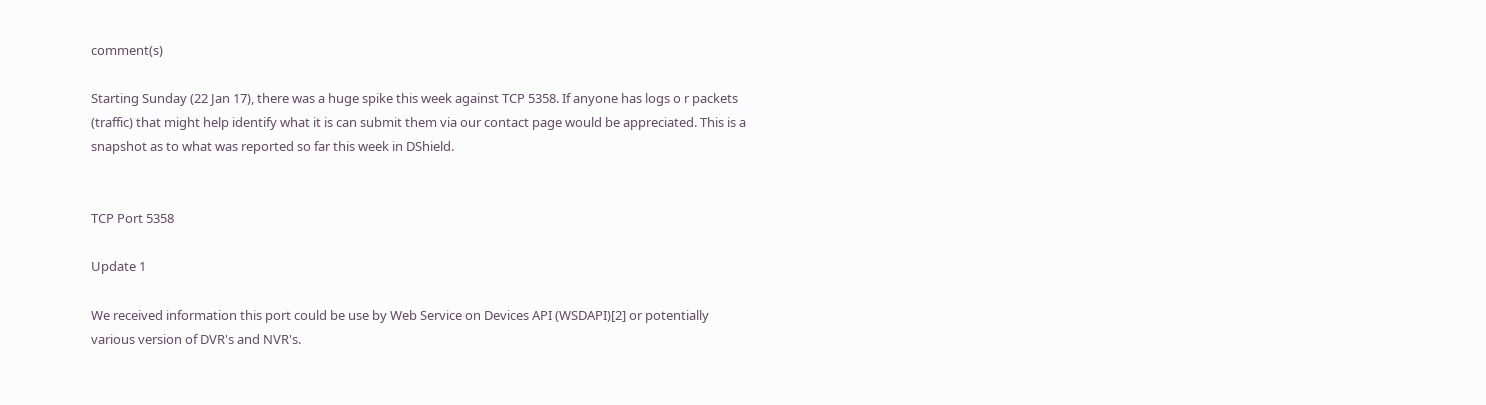comment(s)

Starting Sunday (22 Jan 17), there was a huge spike this week against TCP 5358. If anyone has logs o r packets (traffic) that might help identify what it is can submit them via our contact page would be appreciated. This is a snapshot as to what was reported so far this week in DShield.


TCP Port 5358

Update 1

We received information this port could be use by Web Service on Devices API (WSDAPI)[2] or potentially various version of DVR's and NVR's.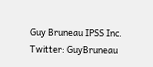Guy Bruneau IPSS Inc.
Twitter: GuyBruneau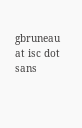gbruneau at isc dot sans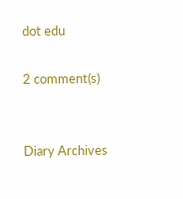dot edu

2 comment(s)


Diary Archives